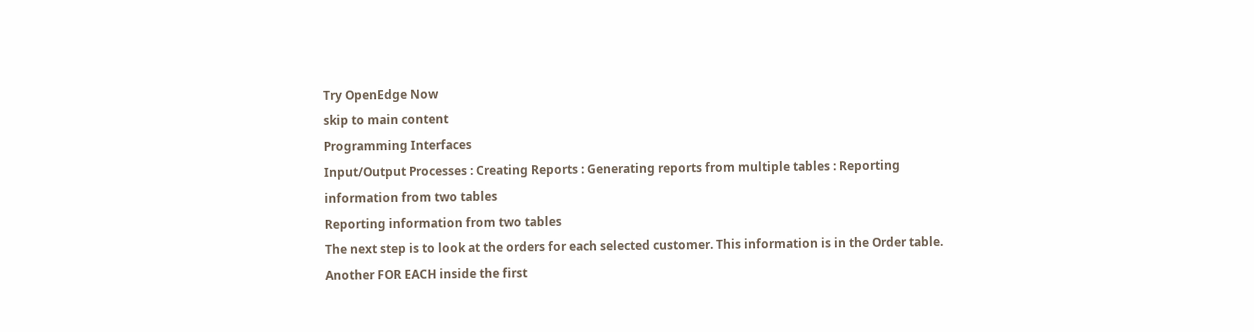Try OpenEdge Now
skip to main content
Programming Interfaces
Input/Output Processes : Creating Reports : Generating reports from multiple tables : Reporting information from two tables
Reporting information from two tables
The next step is to look at the orders for each selected customer. This information is in the Order table. Another FOR EACH inside the first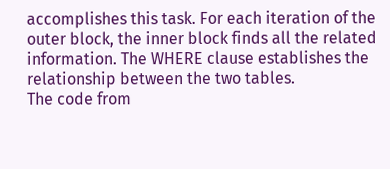accomplishes this task. For each iteration of the outer block, the inner block finds all the related information. The WHERE clause establishes the relationship between the two tables.
The code from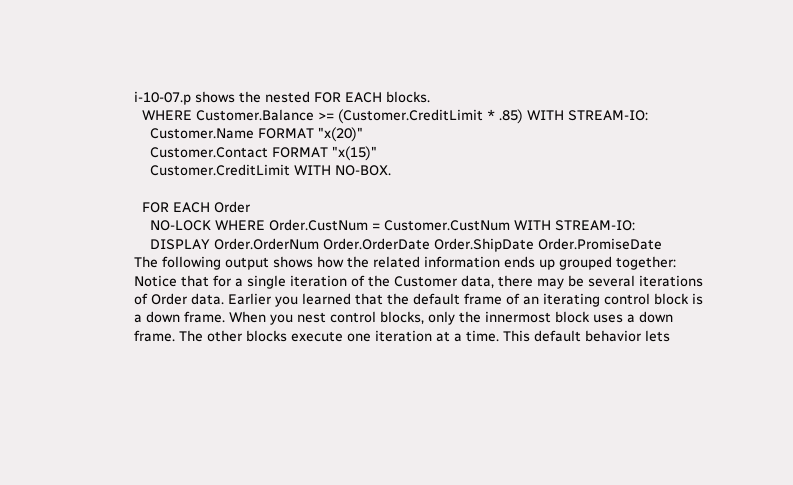i-10-07.p shows the nested FOR EACH blocks.
  WHERE Customer.Balance >= (Customer.CreditLimit * .85) WITH STREAM-IO:
    Customer.Name FORMAT "x(20)"
    Customer.Contact FORMAT "x(15)"
    Customer.CreditLimit WITH NO-BOX.

  FOR EACH Order
    NO-LOCK WHERE Order.CustNum = Customer.CustNum WITH STREAM-IO:
    DISPLAY Order.OrderNum Order.OrderDate Order.ShipDate Order.PromiseDate
The following output shows how the related information ends up grouped together:
Notice that for a single iteration of the Customer data, there may be several iterations of Order data. Earlier you learned that the default frame of an iterating control block is a down frame. When you nest control blocks, only the innermost block uses a down frame. The other blocks execute one iteration at a time. This default behavior lets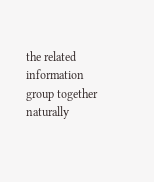the related information group together naturally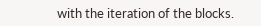with the iteration of the blocks.